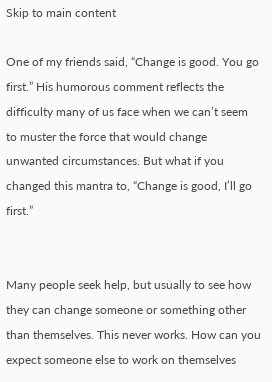Skip to main content

One of my friends said, “Change is good. You go first.” His humorous comment reflects the difficulty many of us face when we can’t seem to muster the force that would change unwanted circumstances. But what if you changed this mantra to, “Change is good, I’ll go first.”


Many people seek help, but usually to see how they can change someone or something other than themselves. This never works. How can you expect someone else to work on themselves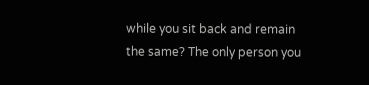while you sit back and remain the same? The only person you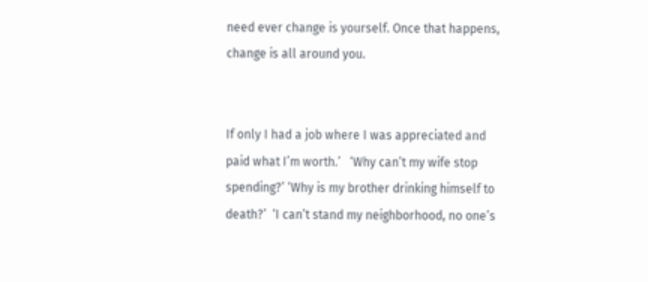need ever change is yourself. Once that happens, change is all around you.


If only I had a job where I was appreciated and paid what I’m worth.’   ‘Why can’t my wife stop spending?’ ‘Why is my brother drinking himself to death?’  ‘I can’t stand my neighborhood, no one’s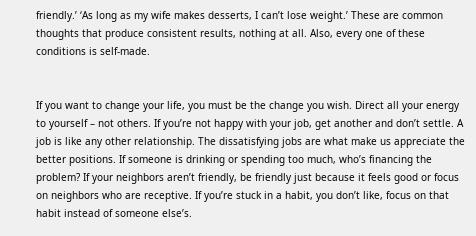friendly.’ ‘As long as my wife makes desserts, I can’t lose weight.’ These are common thoughts that produce consistent results, nothing at all. Also, every one of these conditions is self-made.


If you want to change your life, you must be the change you wish. Direct all your energy to yourself – not others. If you’re not happy with your job, get another and don’t settle. A job is like any other relationship. The dissatisfying jobs are what make us appreciate the better positions. If someone is drinking or spending too much, who’s financing the problem? If your neighbors aren’t friendly, be friendly just because it feels good or focus on neighbors who are receptive. If you’re stuck in a habit, you don’t like, focus on that habit instead of someone else’s.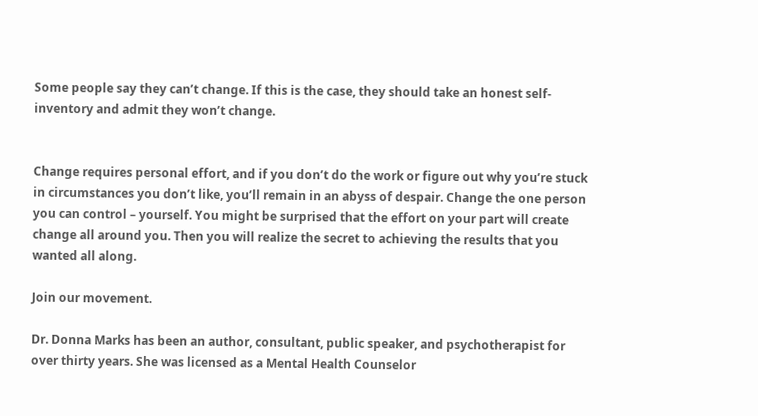Some people say they can’t change. If this is the case, they should take an honest self-inventory and admit they won’t change.


Change requires personal effort, and if you don’t do the work or figure out why you’re stuck in circumstances you don’t like, you’ll remain in an abyss of despair. Change the one person you can control – yourself. You might be surprised that the effort on your part will create change all around you. Then you will realize the secret to achieving the results that you wanted all along.

Join our movement.

Dr. Donna Marks has been an author, consultant, public speaker, and psychotherapist for over thirty years. She was licensed as a Mental Health Counselor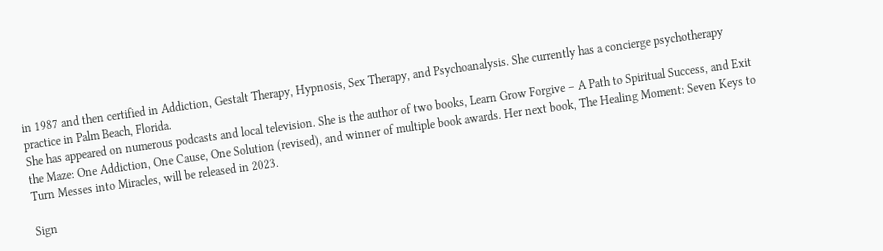in 1987 and then certified in Addiction, Gestalt Therapy, Hypnosis, Sex Therapy, and Psychoanalysis. She currently has a concierge psychotherapy practice in Palm Beach, Florida.
She has appeared on numerous podcasts and local television. She is the author of two books, Learn Grow Forgive – A Path to Spiritual Success, and Exit the Maze: One Addiction, One Cause, One Solution (revised), and winner of multiple book awards. Her next book, The Healing Moment: Seven Keys to Turn Messes into Miracles, will be released in 2023.

Sign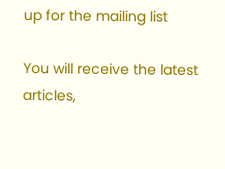up for the mailing list

You will receive the latest articles,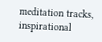meditation tracks, inspirational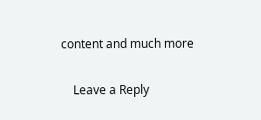content and much more

    Leave a Reply